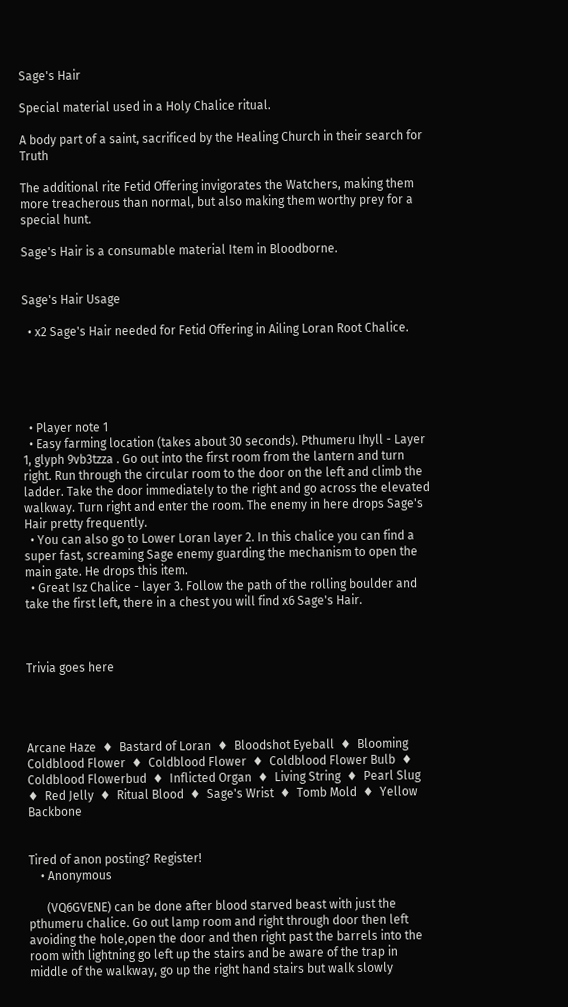Sage's Hair

Special material used in a Holy Chalice ritual.

A body part of a saint, sacrificed by the Healing Church in their search for Truth

The additional rite Fetid Offering invigorates the Watchers, making them more treacherous than normal, but also making them worthy prey for a special hunt.

Sage's Hair is a consumable material Item in Bloodborne.


Sage's Hair Usage

  • x2 Sage's Hair needed for Fetid Offering in Ailing Loran Root Chalice.





  • Player note 1
  • Easy farming location (takes about 30 seconds). Pthumeru Ihyll - Layer 1, glyph 9vb3tzza . Go out into the first room from the lantern and turn right. Run through the circular room to the door on the left and climb the ladder. Take the door immediately to the right and go across the elevated walkway. Turn right and enter the room. The enemy in here drops Sage's Hair pretty frequently.
  • You can also go to Lower Loran layer 2. In this chalice you can find a super fast, screaming Sage enemy guarding the mechanism to open the main gate. He drops this item.
  • Great Isz Chalice - layer 3. Follow the path of the rolling boulder and take the first left, there in a chest you will find x6 Sage's Hair.



Trivia goes here




Arcane Haze  ♦  Bastard of Loran  ♦  Bloodshot Eyeball  ♦  Blooming Coldblood Flower  ♦  Coldblood Flower  ♦  Coldblood Flower Bulb  ♦  Coldblood Flowerbud  ♦  Inflicted Organ  ♦  Living String  ♦  Pearl Slug  ♦  Red Jelly  ♦  Ritual Blood  ♦  Sage's Wrist  ♦  Tomb Mold  ♦  Yellow Backbone


Tired of anon posting? Register!
    • Anonymous

      (VQ6GVENE) can be done after blood starved beast with just the pthumeru chalice. Go out lamp room and right through door then left avoiding the hole,open the door and then right past the barrels into the room with lightning go left up the stairs and be aware of the trap in middle of the walkway, go up the right hand stairs but walk slowly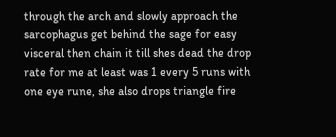through the arch and slowly approach the sarcophagus get behind the sage for easy visceral then chain it till shes dead the drop rate for me at least was 1 every 5 runs with one eye rune, she also drops triangle fire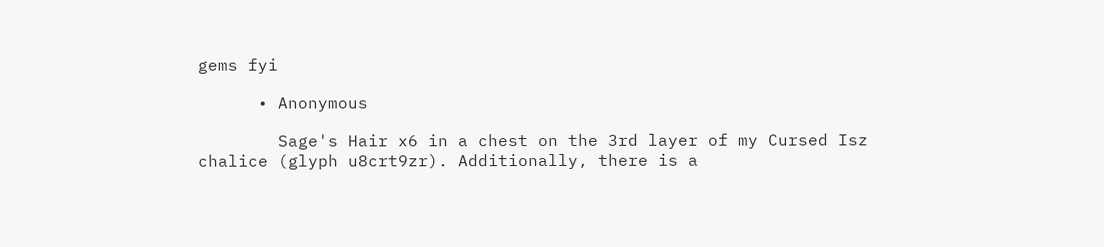gems fyi

      • Anonymous

        Sage's Hair x6 in a chest on the 3rd layer of my Cursed Isz chalice (glyph u8crt9zr). Additionally, there is a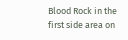Blood Rock in the first side area on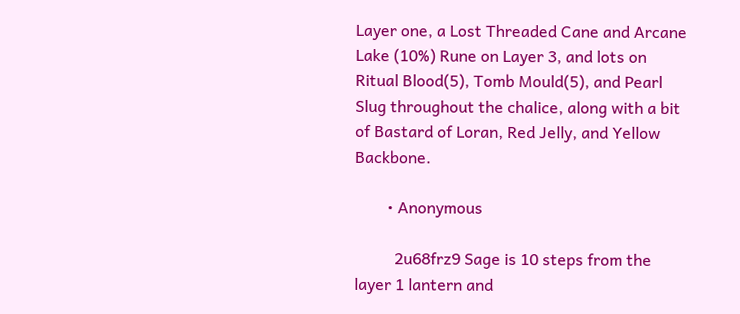Layer one, a Lost Threaded Cane and Arcane Lake (10%) Rune on Layer 3, and lots on Ritual Blood(5), Tomb Mould(5), and Pearl Slug throughout the chalice, along with a bit of Bastard of Loran, Red Jelly, and Yellow Backbone.

        • Anonymous

          2u68frz9 Sage is 10 steps from the layer 1 lantern and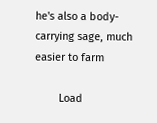he's also a body-carrying sage, much easier to farm

        Load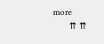more
        ⇈ ⇈